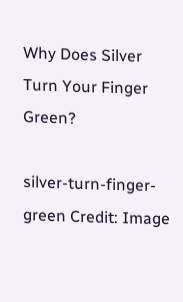Why Does Silver Turn Your Finger Green?

silver-turn-finger-green Credit: Image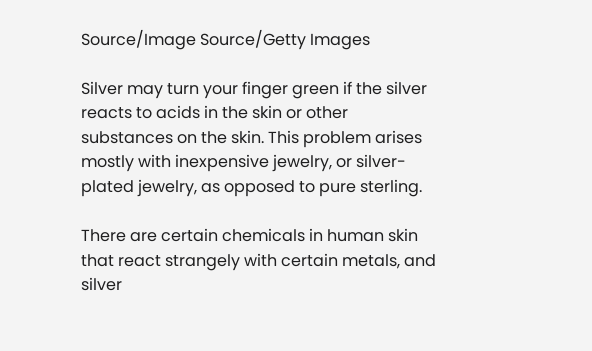Source/Image Source/Getty Images

Silver may turn your finger green if the silver reacts to acids in the skin or other substances on the skin. This problem arises mostly with inexpensive jewelry, or silver-plated jewelry, as opposed to pure sterling.

There are certain chemicals in human skin that react strangely with certain metals, and silver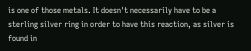is one of those metals. It doesn't necessarily have to be a sterling silver ring in order to have this reaction, as silver is found in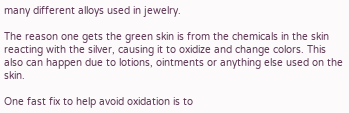many different alloys used in jewelry.

The reason one gets the green skin is from the chemicals in the skin reacting with the silver, causing it to oxidize and change colors. This also can happen due to lotions, ointments or anything else used on the skin.

One fast fix to help avoid oxidation is to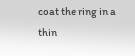coat the ring in a thin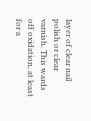layer of clear nail polish or clear varnish. This wards off oxidation, at least for a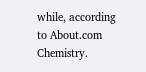while, according to About.com Chemistry.